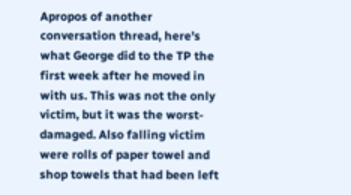Apropos of another conversation thread, here's what George did to the TP the first week after he moved in with us. This was not the only victim, but it was the worst-damaged. Also falling victim were rolls of paper towel and shop towels that had been left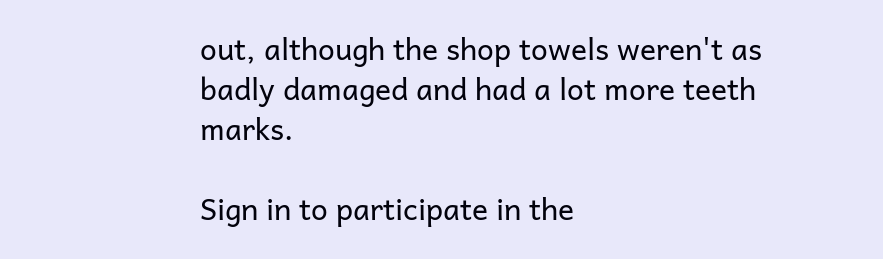out, although the shop towels weren't as badly damaged and had a lot more teeth marks.

Sign in to participate in the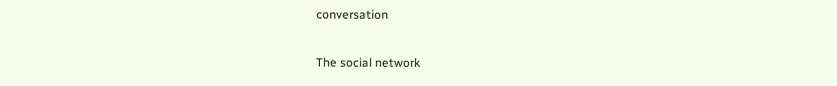conversation

The social network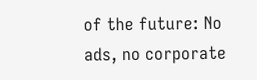of the future: No ads, no corporate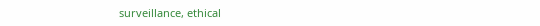surveillance, ethical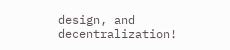design, and decentralization!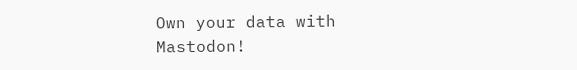Own your data with Mastodon!